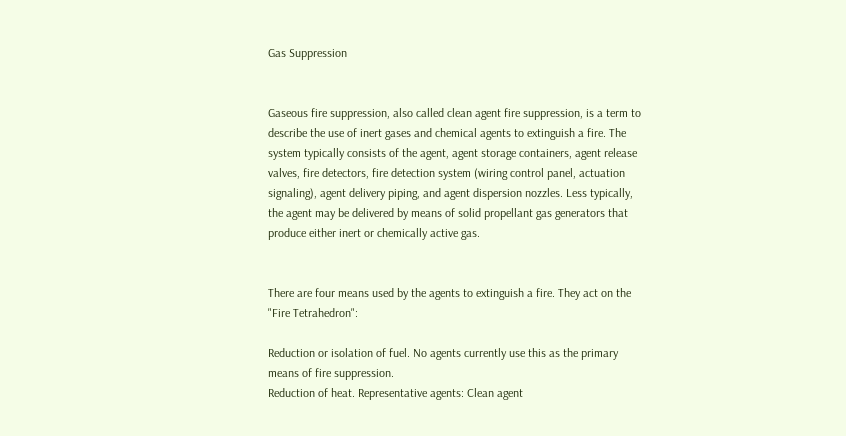Gas Suppression


Gaseous fire suppression, also called clean agent fire suppression, is a term to describe the use of inert gases and chemical agents to extinguish a fire. The system typically consists of the agent, agent storage containers, agent release valves, fire detectors, fire detection system (wiring control panel, actuation signaling), agent delivery piping, and agent dispersion nozzles. Less typically, the agent may be delivered by means of solid propellant gas generators that produce either inert or chemically active gas.


There are four means used by the agents to extinguish a fire. They act on the "Fire Tetrahedron":

Reduction or isolation of fuel. No agents currently use this as the primary means of fire suppression.
Reduction of heat. Representative agents: Clean agent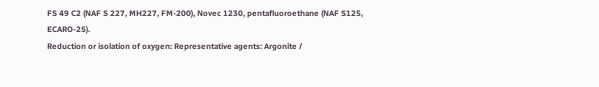FS 49 C2 (NAF S 227, MH227, FM-200), Novec 1230, pentafluoroethane (NAF S125, ECARO-25).
Reduction or isolation of oxygen: Representative agents: Argonite /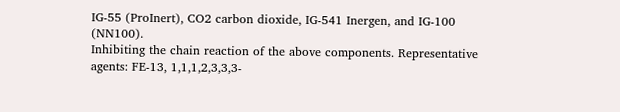IG-55 (ProInert), CO2 carbon dioxide, IG-541 Inergen, and IG-100 (NN100).
Inhibiting the chain reaction of the above components. Representative agents: FE-13, 1,1,1,2,3,3,3-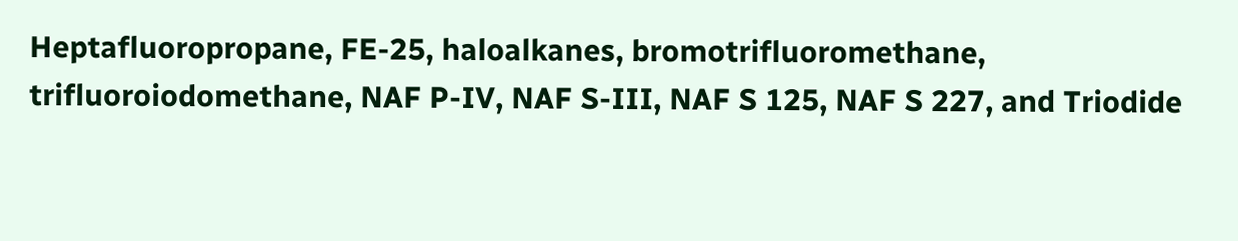Heptafluoropropane, FE-25, haloalkanes, bromotrifluoromethane, trifluoroiodomethane, NAF P-IV, NAF S-III, NAF S 125, NAF S 227, and Triodide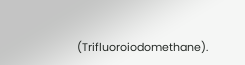(Trifluoroiodomethane).